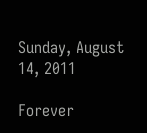Sunday, August 14, 2011

Forever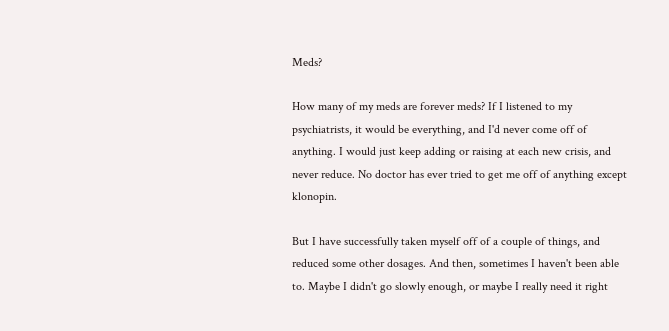Meds?

How many of my meds are forever meds? If I listened to my psychiatrists, it would be everything, and I'd never come off of anything. I would just keep adding or raising at each new crisis, and never reduce. No doctor has ever tried to get me off of anything except klonopin.

But I have successfully taken myself off of a couple of things, and reduced some other dosages. And then, sometimes I haven't been able to. Maybe I didn't go slowly enough, or maybe I really need it right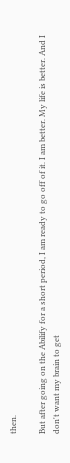then.

But after going on the Abilify for a short period, I am ready to go off of it. I am better. My life is better. And I don't want my brain to get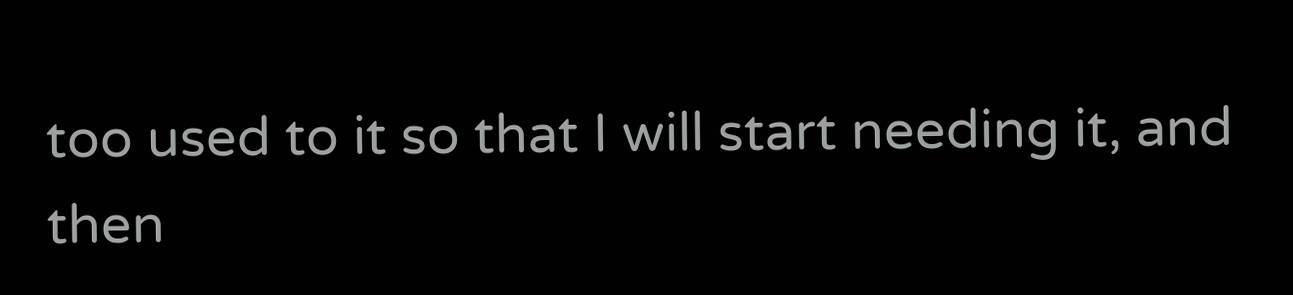too used to it so that I will start needing it, and then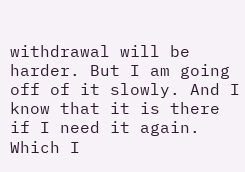withdrawal will be harder. But I am going off of it slowly. And I know that it is there if I need it again. Which I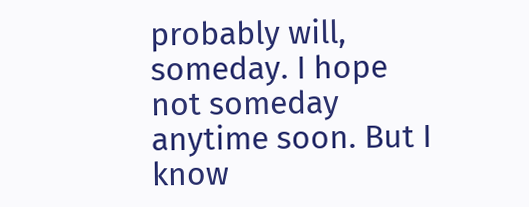probably will, someday. I hope not someday anytime soon. But I know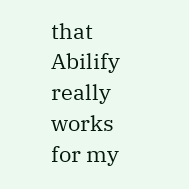that Abilify really works for my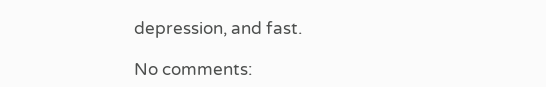depression, and fast.

No comments: